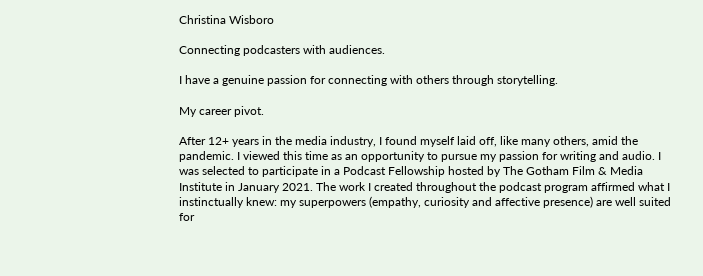Christina Wisboro

Connecting podcasters with audiences.

I have a genuine passion for connecting with others through storytelling.

My career pivot.

After 12+ years in the media industry, I found myself laid off, like many others, amid the pandemic. I viewed this time as an opportunity to pursue my passion for writing and audio. I was selected to participate in a Podcast Fellowship hosted by The Gotham Film & Media Institute in January 2021. The work I created throughout the podcast program affirmed what I instinctually knew: my superpowers (empathy, curiosity and affective presence) are well suited for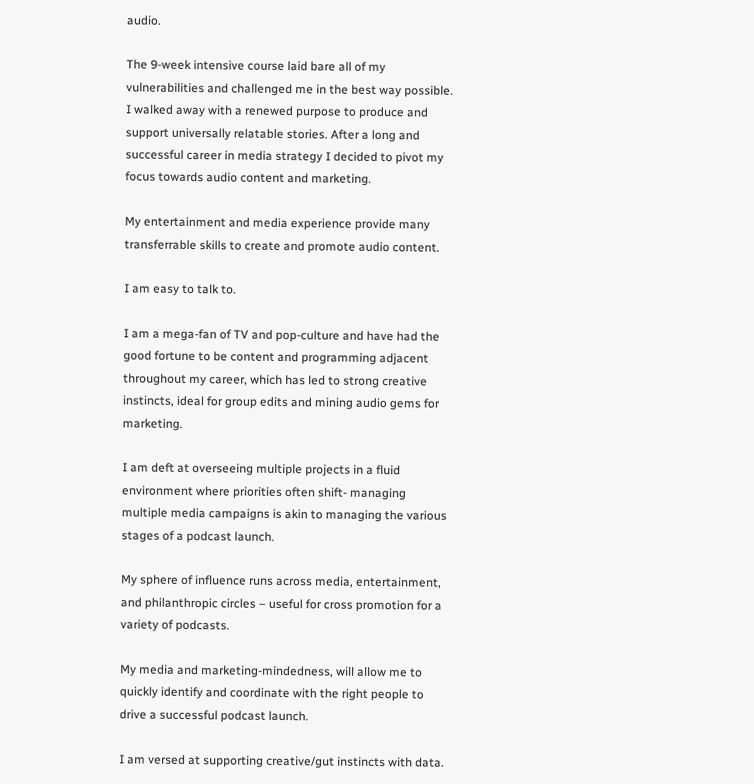audio.

The 9-week intensive course laid bare all of my vulnerabilities and challenged me in the best way possible. I walked away with a renewed purpose to produce and support universally relatable stories. After a long and successful career in media strategy I decided to pivot my focus towards audio content and marketing.

My entertainment and media experience provide many transferrable skills to create and promote audio content.

I am easy to talk to.

I am a mega-fan of TV and pop-culture and have had the good fortune to be content and programming adjacent throughout my career, which has led to strong creative instincts, ideal for group edits and mining audio gems for marketing.

I am deft at overseeing multiple projects in a fluid environment where priorities often shift- managing multiple media campaigns is akin to managing the various stages of a podcast launch.

My sphere of influence runs across media, entertainment, and philanthropic circles – useful for cross promotion for a variety of podcasts.

My media and marketing-mindedness, will allow me to quickly identify and coordinate with the right people to drive a successful podcast launch.

I am versed at supporting creative/gut instincts with data.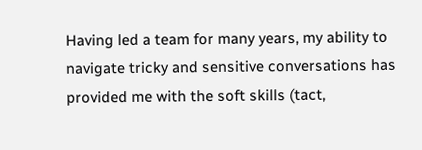Having led a team for many years, my ability to navigate tricky and sensitive conversations has provided me with the soft skills (tact,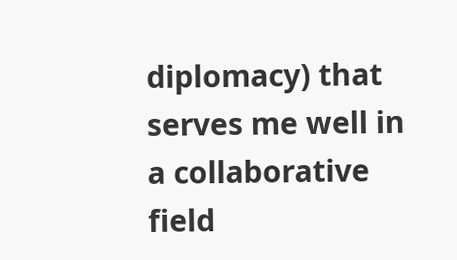diplomacy) that serves me well in a collaborative field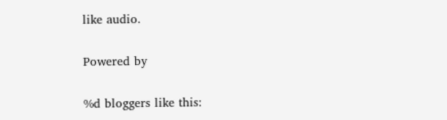like audio.

Powered by

%d bloggers like this: